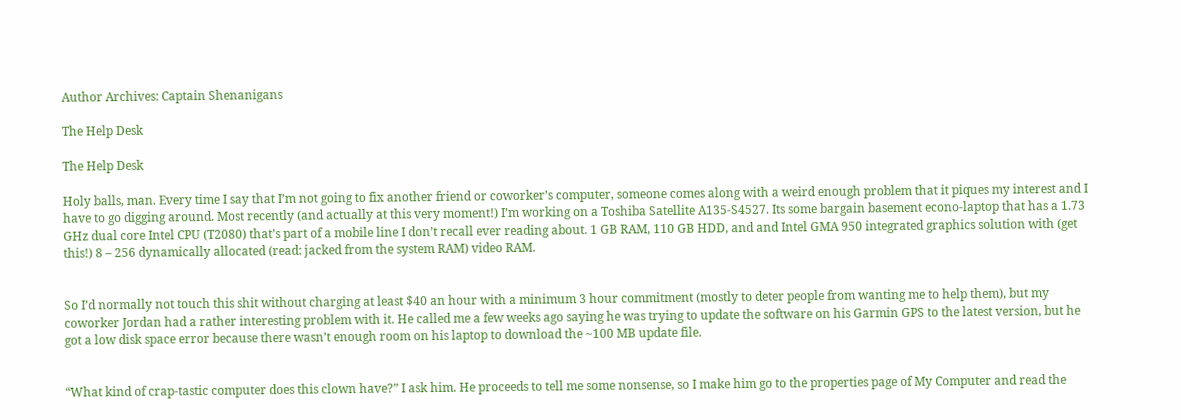Author Archives: Captain Shenanigans

The Help Desk

The Help Desk

Holy balls, man. Every time I say that I’m not going to fix another friend or coworker’s computer, someone comes along with a weird enough problem that it piques my interest and I have to go digging around. Most recently (and actually at this very moment!) I’m working on a Toshiba Satellite A135-S4527. Its some bargain basement econo-laptop that has a 1.73 GHz dual core Intel CPU (T2080) that’s part of a mobile line I don’t recall ever reading about. 1 GB RAM, 110 GB HDD, and and Intel GMA 950 integrated graphics solution with (get this!) 8 – 256 dynamically allocated (read: jacked from the system RAM) video RAM.


So I’d normally not touch this shit without charging at least $40 an hour with a minimum 3 hour commitment (mostly to deter people from wanting me to help them), but my coworker Jordan had a rather interesting problem with it. He called me a few weeks ago saying he was trying to update the software on his Garmin GPS to the latest version, but he got a low disk space error because there wasn’t enough room on his laptop to download the ~100 MB update file.


“What kind of crap-tastic computer does this clown have?” I ask him. He proceeds to tell me some nonsense, so I make him go to the properties page of My Computer and read the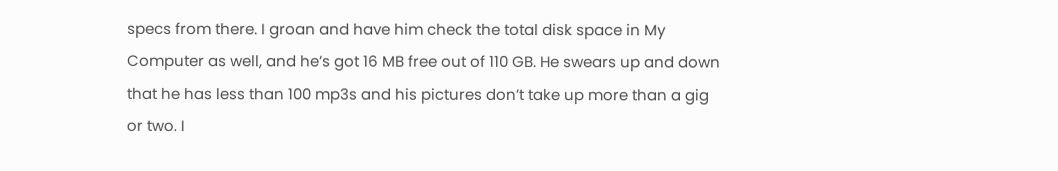specs from there. I groan and have him check the total disk space in My Computer as well, and he’s got 16 MB free out of 110 GB. He swears up and down that he has less than 100 mp3s and his pictures don’t take up more than a gig or two. I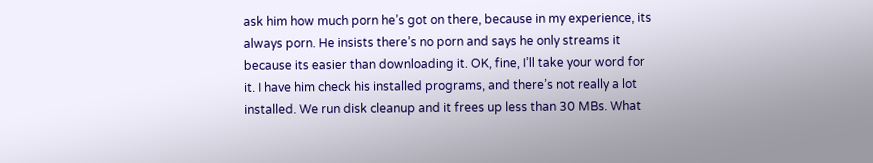ask him how much porn he’s got on there, because in my experience, its always porn. He insists there’s no porn and says he only streams it because its easier than downloading it. OK, fine, I’ll take your word for it. I have him check his installed programs, and there’s not really a lot installed. We run disk cleanup and it frees up less than 30 MBs. What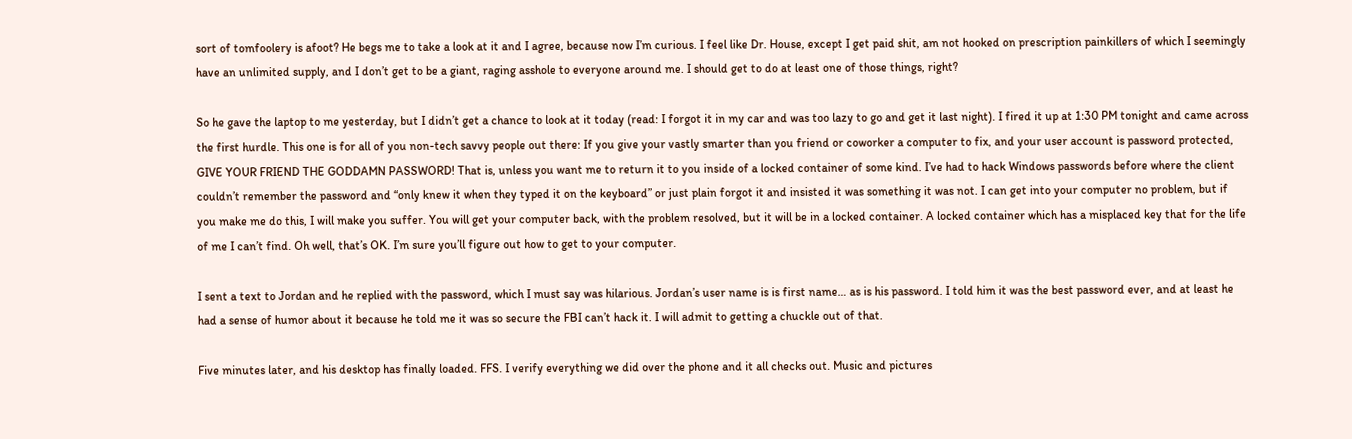sort of tomfoolery is afoot? He begs me to take a look at it and I agree, because now I’m curious. I feel like Dr. House, except I get paid shit, am not hooked on prescription painkillers of which I seemingly have an unlimited supply, and I don’t get to be a giant, raging asshole to everyone around me. I should get to do at least one of those things, right?

So he gave the laptop to me yesterday, but I didn’t get a chance to look at it today (read: I forgot it in my car and was too lazy to go and get it last night). I fired it up at 1:30 PM tonight and came across the first hurdle. This one is for all of you non-tech savvy people out there: If you give your vastly smarter than you friend or coworker a computer to fix, and your user account is password protected, GIVE YOUR FRIEND THE GODDAMN PASSWORD! That is, unless you want me to return it to you inside of a locked container of some kind. I’ve had to hack Windows passwords before where the client couldn’t remember the password and “only knew it when they typed it on the keyboard” or just plain forgot it and insisted it was something it was not. I can get into your computer no problem, but if you make me do this, I will make you suffer. You will get your computer back, with the problem resolved, but it will be in a locked container. A locked container which has a misplaced key that for the life of me I can’t find. Oh well, that’s OK. I’m sure you’ll figure out how to get to your computer.

I sent a text to Jordan and he replied with the password, which I must say was hilarious. Jordan’s user name is is first name… as is his password. I told him it was the best password ever, and at least he had a sense of humor about it because he told me it was so secure the FBI can’t hack it. I will admit to getting a chuckle out of that.

Five minutes later, and his desktop has finally loaded. FFS. I verify everything we did over the phone and it all checks out. Music and pictures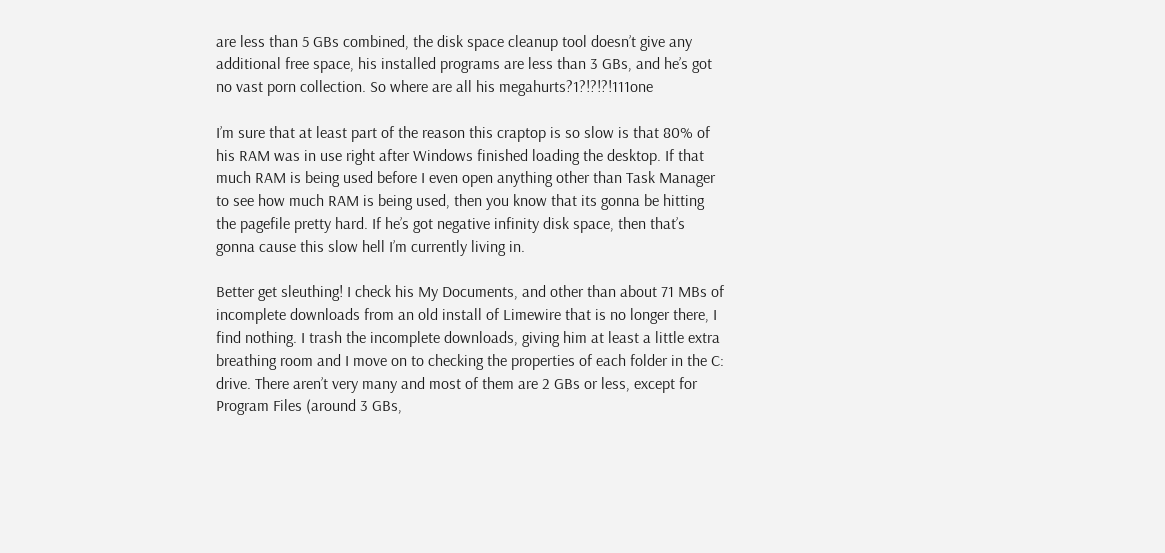are less than 5 GBs combined, the disk space cleanup tool doesn’t give any additional free space, his installed programs are less than 3 GBs, and he’s got no vast porn collection. So where are all his megahurts?1?!?!?!111one

I’m sure that at least part of the reason this craptop is so slow is that 80% of his RAM was in use right after Windows finished loading the desktop. If that much RAM is being used before I even open anything other than Task Manager to see how much RAM is being used, then you know that its gonna be hitting the pagefile pretty hard. If he’s got negative infinity disk space, then that’s gonna cause this slow hell I’m currently living in.

Better get sleuthing! I check his My Documents, and other than about 71 MBs of incomplete downloads from an old install of Limewire that is no longer there, I find nothing. I trash the incomplete downloads, giving him at least a little extra breathing room and I move on to checking the properties of each folder in the C: drive. There aren’t very many and most of them are 2 GBs or less, except for Program Files (around 3 GBs,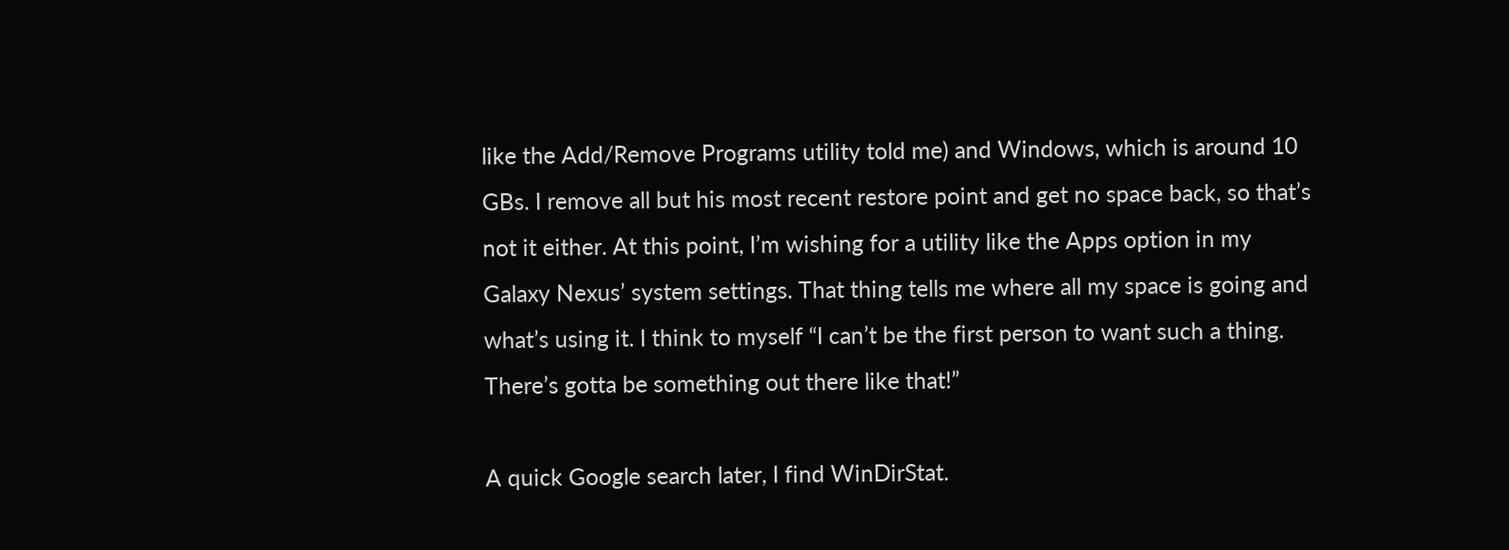like the Add/Remove Programs utility told me) and Windows, which is around 10 GBs. I remove all but his most recent restore point and get no space back, so that’s not it either. At this point, I’m wishing for a utility like the Apps option in my Galaxy Nexus’ system settings. That thing tells me where all my space is going and what’s using it. I think to myself “I can’t be the first person to want such a thing. There’s gotta be something out there like that!”

A quick Google search later, I find WinDirStat.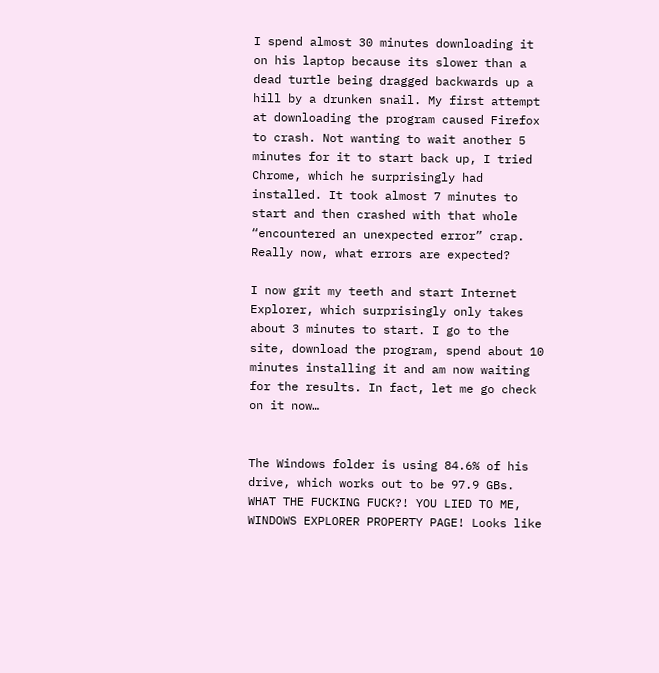I spend almost 30 minutes downloading it on his laptop because its slower than a dead turtle being dragged backwards up a hill by a drunken snail. My first attempt at downloading the program caused Firefox to crash. Not wanting to wait another 5 minutes for it to start back up, I tried Chrome, which he surprisingly had installed. It took almost 7 minutes to start and then crashed with that whole “encountered an unexpected error” crap. Really now, what errors are expected?

I now grit my teeth and start Internet Explorer, which surprisingly only takes about 3 minutes to start. I go to the site, download the program, spend about 10 minutes installing it and am now waiting for the results. In fact, let me go check on it now…


The Windows folder is using 84.6% of his drive, which works out to be 97.9 GBs. WHAT THE FUCKING FUCK?! YOU LIED TO ME, WINDOWS EXPLORER PROPERTY PAGE! Looks like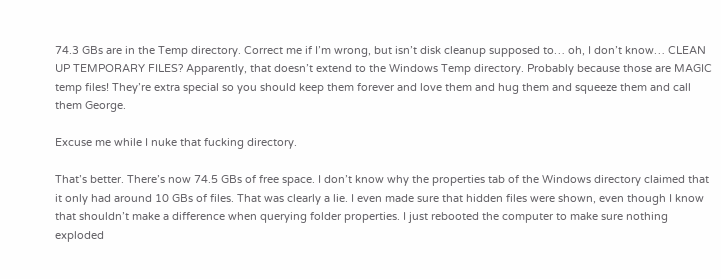74.3 GBs are in the Temp directory. Correct me if I’m wrong, but isn’t disk cleanup supposed to… oh, I don’t know… CLEAN UP TEMPORARY FILES? Apparently, that doesn’t extend to the Windows Temp directory. Probably because those are MAGIC temp files! They’re extra special so you should keep them forever and love them and hug them and squeeze them and call them George.

Excuse me while I nuke that fucking directory.

That’s better. There’s now 74.5 GBs of free space. I don’t know why the properties tab of the Windows directory claimed that it only had around 10 GBs of files. That was clearly a lie. I even made sure that hidden files were shown, even though I know that shouldn’t make a difference when querying folder properties. I just rebooted the computer to make sure nothing exploded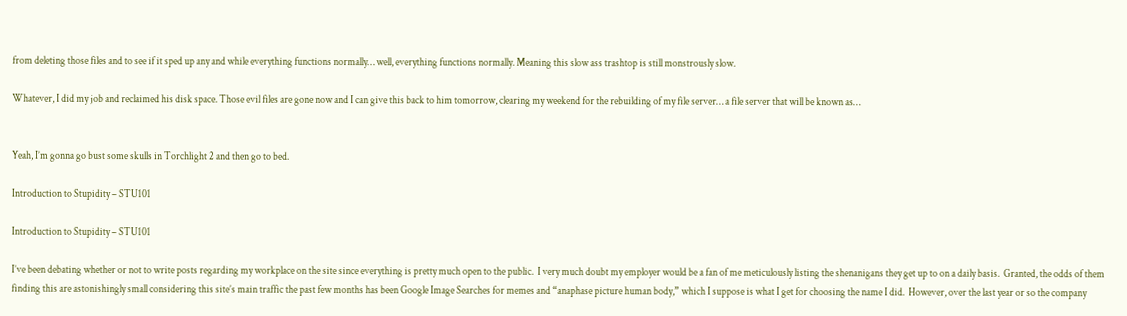from deleting those files and to see if it sped up any and while everything functions normally… well, everything functions normally. Meaning this slow ass trashtop is still monstrously slow.

Whatever, I did my job and reclaimed his disk space. Those evil files are gone now and I can give this back to him tomorrow, clearing my weekend for the rebuilding of my file server… a file server that will be known as…


Yeah, I’m gonna go bust some skulls in Torchlight 2 and then go to bed.

Introduction to Stupidity – STU101

Introduction to Stupidity – STU101

I’ve been debating whether or not to write posts regarding my workplace on the site since everything is pretty much open to the public.  I very much doubt my employer would be a fan of me meticulously listing the shenanigans they get up to on a daily basis.  Granted, the odds of them finding this are astonishingly small considering this site’s main traffic the past few months has been Google Image Searches for memes and “anaphase picture human body,” which I suppose is what I get for choosing the name I did.  However, over the last year or so the company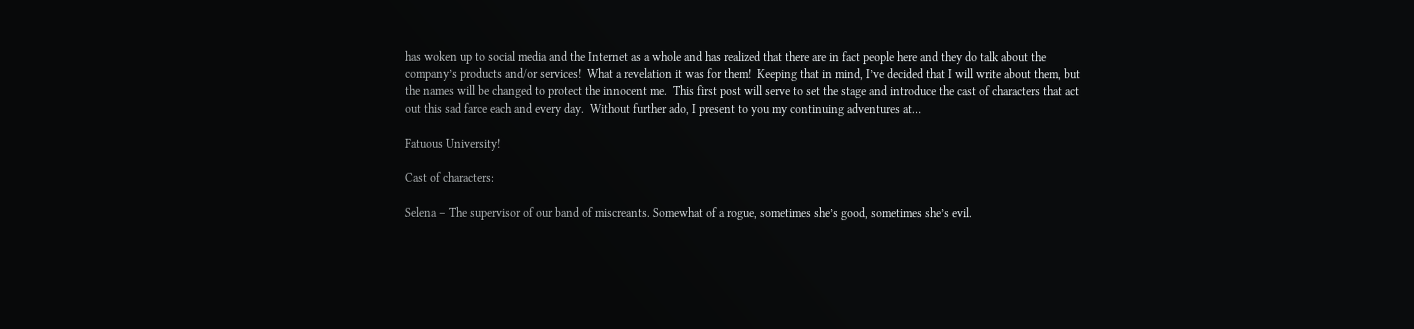has woken up to social media and the Internet as a whole and has realized that there are in fact people here and they do talk about the company’s products and/or services!  What a revelation it was for them!  Keeping that in mind, I’ve decided that I will write about them, but the names will be changed to protect the innocent me.  This first post will serve to set the stage and introduce the cast of characters that act out this sad farce each and every day.  Without further ado, I present to you my continuing adventures at…

Fatuous University!

Cast of characters:

Selena – The supervisor of our band of miscreants. Somewhat of a rogue, sometimes she’s good, sometimes she’s evil.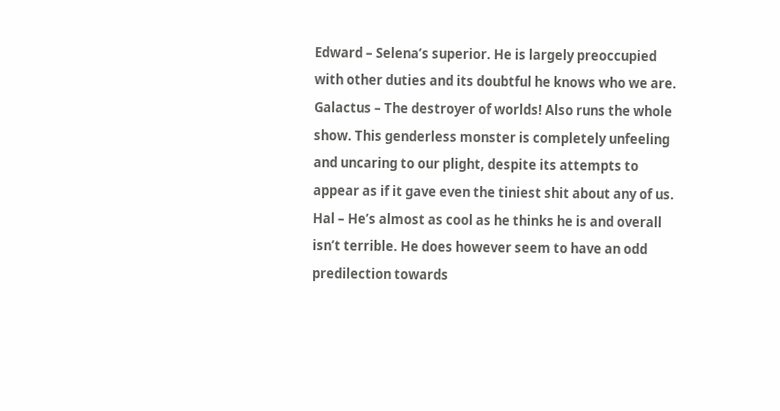Edward – Selena’s superior. He is largely preoccupied with other duties and its doubtful he knows who we are.
Galactus – The destroyer of worlds! Also runs the whole show. This genderless monster is completely unfeeling and uncaring to our plight, despite its attempts to appear as if it gave even the tiniest shit about any of us.
Hal – He’s almost as cool as he thinks he is and overall isn’t terrible. He does however seem to have an odd predilection towards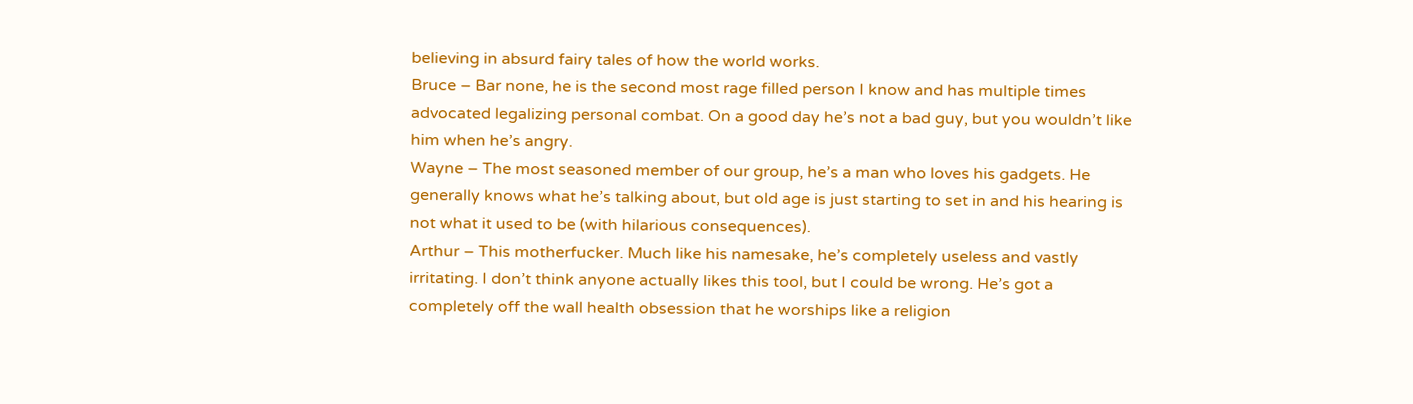believing in absurd fairy tales of how the world works.
Bruce – Bar none, he is the second most rage filled person I know and has multiple times advocated legalizing personal combat. On a good day he’s not a bad guy, but you wouldn’t like him when he’s angry.
Wayne – The most seasoned member of our group, he’s a man who loves his gadgets. He generally knows what he’s talking about, but old age is just starting to set in and his hearing is not what it used to be (with hilarious consequences).
Arthur – This motherfucker. Much like his namesake, he’s completely useless and vastly irritating. I don’t think anyone actually likes this tool, but I could be wrong. He’s got a completely off the wall health obsession that he worships like a religion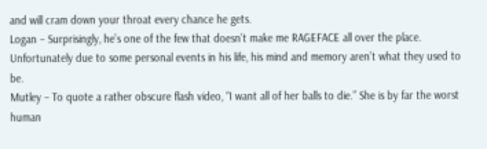and will cram down your throat every chance he gets.
Logan – Surprisingly, he’s one of the few that doesn’t make me RAGEFACE all over the place. Unfortunately due to some personal events in his life, his mind and memory aren’t what they used to be.
Mutley – To quote a rather obscure flash video, “I want all of her balls to die.” She is by far the worst human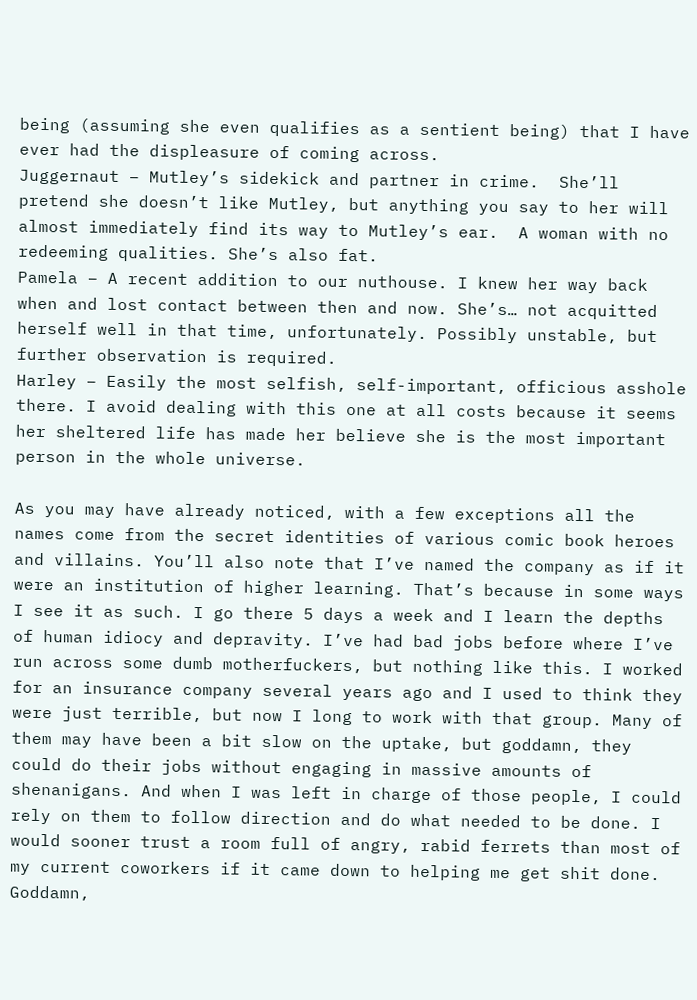being (assuming she even qualifies as a sentient being) that I have ever had the displeasure of coming across.
Juggernaut – Mutley’s sidekick and partner in crime.  She’ll pretend she doesn’t like Mutley, but anything you say to her will almost immediately find its way to Mutley’s ear.  A woman with no redeeming qualities. She’s also fat.
Pamela – A recent addition to our nuthouse. I knew her way back when and lost contact between then and now. She’s… not acquitted herself well in that time, unfortunately. Possibly unstable, but further observation is required.
Harley – Easily the most selfish, self-important, officious asshole there. I avoid dealing with this one at all costs because it seems her sheltered life has made her believe she is the most important person in the whole universe.

As you may have already noticed, with a few exceptions all the names come from the secret identities of various comic book heroes and villains. You’ll also note that I’ve named the company as if it were an institution of higher learning. That’s because in some ways I see it as such. I go there 5 days a week and I learn the depths of human idiocy and depravity. I’ve had bad jobs before where I’ve run across some dumb motherfuckers, but nothing like this. I worked for an insurance company several years ago and I used to think they were just terrible, but now I long to work with that group. Many of them may have been a bit slow on the uptake, but goddamn, they could do their jobs without engaging in massive amounts of shenanigans. And when I was left in charge of those people, I could rely on them to follow direction and do what needed to be done. I would sooner trust a room full of angry, rabid ferrets than most of my current coworkers if it came down to helping me get shit done. Goddamn,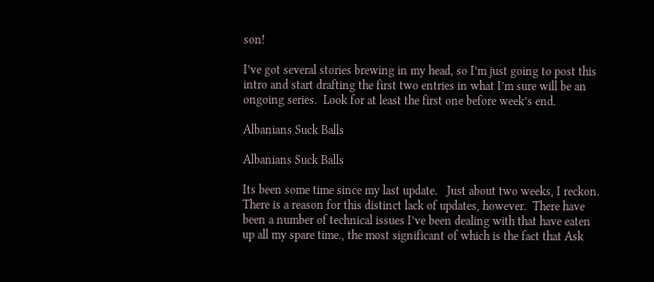son!

I’ve got several stories brewing in my head, so I’m just going to post this intro and start drafting the first two entries in what I’m sure will be an ongoing series.  Look for at least the first one before week’s end.

Albanians Suck Balls

Albanians Suck Balls

Its been some time since my last update.   Just about two weeks, I reckon.  There is a reason for this distinct lack of updates, however.  There have been a number of technical issues I’ve been dealing with that have eaten up all my spare time., the most significant of which is the fact that Ask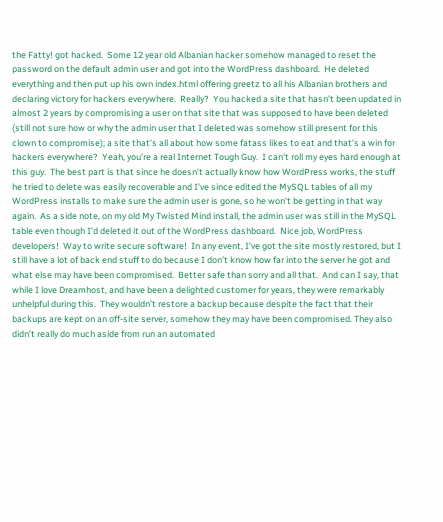the Fatty! got hacked.  Some 12 year old Albanian hacker somehow managed to reset the password on the default admin user and got into the WordPress dashboard.  He deleted everything and then put up his own index.html offering greetz to all his Albanian brothers and declaring victory for hackers everywhere.  Really?  You hacked a site that hasn’t been updated in almost 2 years by compromising a user on that site that was supposed to have been deleted (still not sure how or why the admin user that I deleted was somehow still present for this clown to compromise); a site that’s all about how some fatass likes to eat and that’s a win for hackers everywhere?  Yeah, you’re a real Internet Tough Guy.  I can’t roll my eyes hard enough at this guy.  The best part is that since he doesn’t actually know how WordPress works, the stuff he tried to delete was easily recoverable and I’ve since edited the MySQL tables of all my WordPress installs to make sure the admin user is gone, so he won’t be getting in that way again.  As a side note, on my old My Twisted Mind install, the admin user was still in the MySQL table even though I’d deleted it out of the WordPress dashboard.  Nice job, WordPress developers!  Way to write secure software!  In any event, I’ve got the site mostly restored, but I still have a lot of back end stuff to do because I don’t know how far into the server he got and what else may have been compromised.  Better safe than sorry and all that.  And can I say, that while I love Dreamhost, and have been a delighted customer for years, they were remarkably unhelpful during this.  They wouldn’t restore a backup because despite the fact that their backups are kept on an off-site server, somehow they may have been compromised. They also didn’t really do much aside from run an automated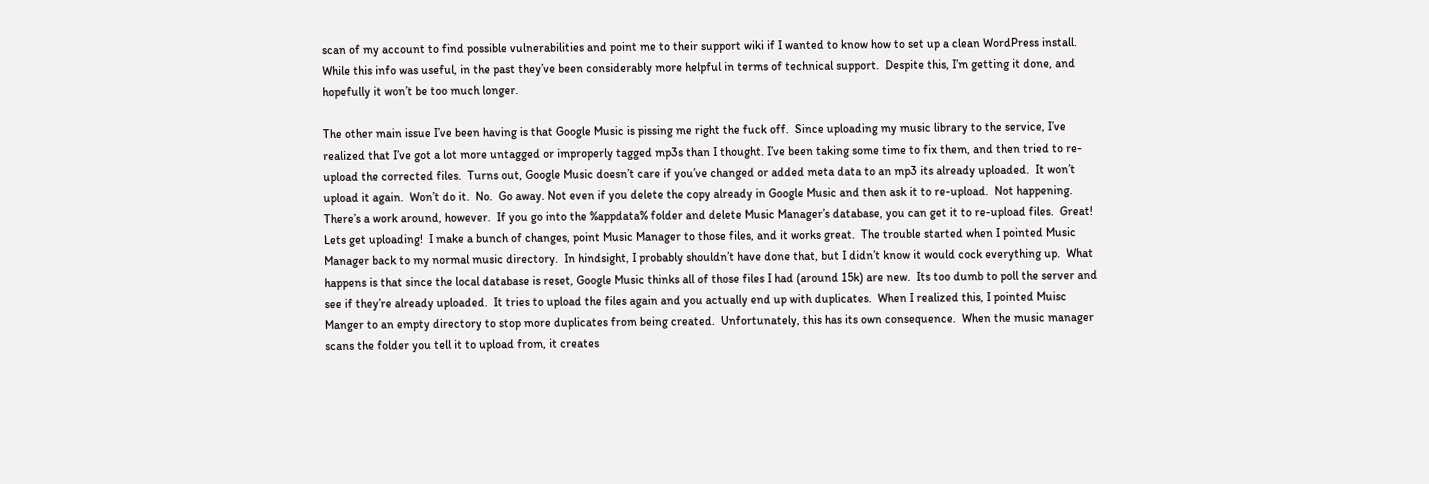scan of my account to find possible vulnerabilities and point me to their support wiki if I wanted to know how to set up a clean WordPress install.  While this info was useful, in the past they’ve been considerably more helpful in terms of technical support.  Despite this, I’m getting it done, and hopefully it won’t be too much longer.

The other main issue I’ve been having is that Google Music is pissing me right the fuck off.  Since uploading my music library to the service, I’ve realized that I’ve got a lot more untagged or improperly tagged mp3s than I thought. I’ve been taking some time to fix them, and then tried to re-upload the corrected files.  Turns out, Google Music doesn’t care if you’ve changed or added meta data to an mp3 its already uploaded.  It won’t upload it again.  Won’t do it.  No.  Go away. Not even if you delete the copy already in Google Music and then ask it to re-upload.  Not happening.   There’s a work around, however.  If you go into the %appdata% folder and delete Music Manager’s database, you can get it to re-upload files.  Great!  Lets get uploading!  I make a bunch of changes, point Music Manager to those files, and it works great.  The trouble started when I pointed Music Manager back to my normal music directory.  In hindsight, I probably shouldn’t have done that, but I didn’t know it would cock everything up.  What happens is that since the local database is reset, Google Music thinks all of those files I had (around 15k) are new.  Its too dumb to poll the server and see if they’re already uploaded.  It tries to upload the files again and you actually end up with duplicates.  When I realized this, I pointed Muisc Manger to an empty directory to stop more duplicates from being created.  Unfortunately, this has its own consequence.  When the music manager scans the folder you tell it to upload from, it creates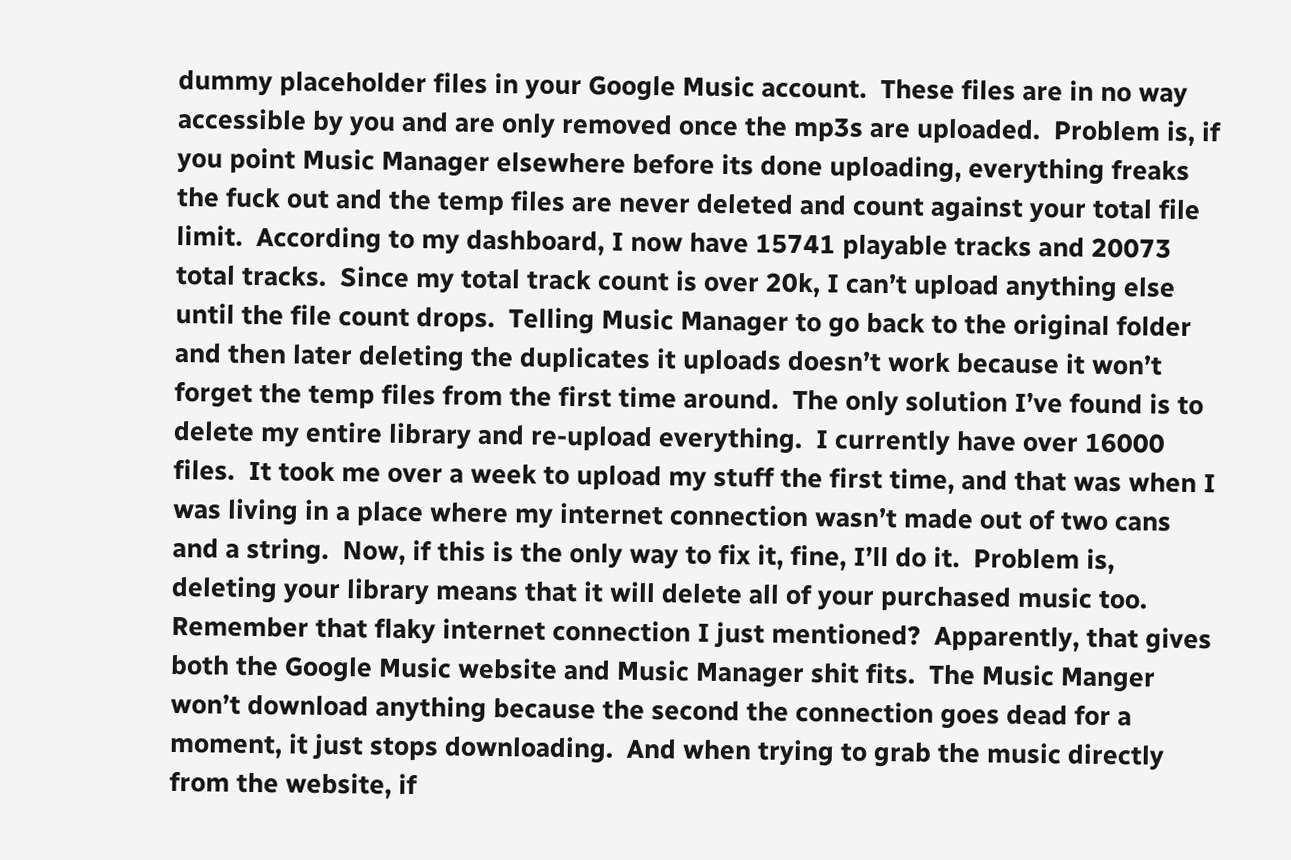dummy placeholder files in your Google Music account.  These files are in no way accessible by you and are only removed once the mp3s are uploaded.  Problem is, if you point Music Manager elsewhere before its done uploading, everything freaks the fuck out and the temp files are never deleted and count against your total file limit.  According to my dashboard, I now have 15741 playable tracks and 20073 total tracks.  Since my total track count is over 20k, I can’t upload anything else until the file count drops.  Telling Music Manager to go back to the original folder and then later deleting the duplicates it uploads doesn’t work because it won’t forget the temp files from the first time around.  The only solution I’ve found is to delete my entire library and re-upload everything.  I currently have over 16000 files.  It took me over a week to upload my stuff the first time, and that was when I was living in a place where my internet connection wasn’t made out of two cans and a string.  Now, if this is the only way to fix it, fine, I’ll do it.  Problem is, deleting your library means that it will delete all of your purchased music too.  Remember that flaky internet connection I just mentioned?  Apparently, that gives both the Google Music website and Music Manager shit fits.  The Music Manger won’t download anything because the second the connection goes dead for a moment, it just stops downloading.  And when trying to grab the music directly from the website, if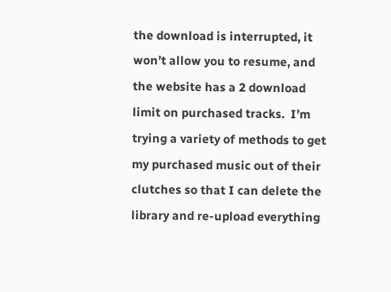the download is interrupted, it won’t allow you to resume, and the website has a 2 download limit on purchased tracks.  I’m trying a variety of methods to get my purchased music out of their clutches so that I can delete the library and re-upload everything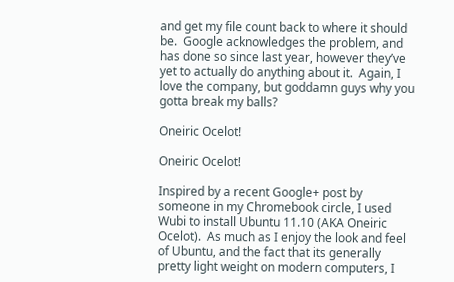and get my file count back to where it should be.  Google acknowledges the problem, and has done so since last year, however they’ve yet to actually do anything about it.  Again, I love the company, but goddamn guys why you gotta break my balls?

Oneiric Ocelot!

Oneiric Ocelot!

Inspired by a recent Google+ post by someone in my Chromebook circle, I used Wubi to install Ubuntu 11.10 (AKA Oneiric Ocelot).  As much as I enjoy the look and feel of Ubuntu, and the fact that its generally pretty light weight on modern computers, I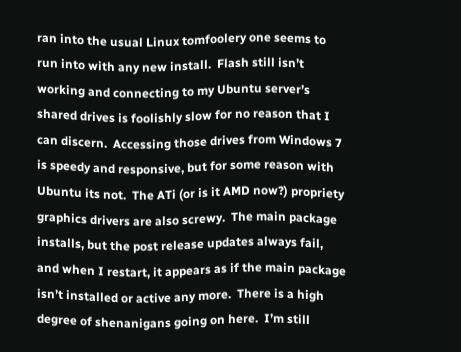ran into the usual Linux tomfoolery one seems to run into with any new install.  Flash still isn’t working and connecting to my Ubuntu server’s shared drives is foolishly slow for no reason that I can discern.  Accessing those drives from Windows 7 is speedy and responsive, but for some reason with Ubuntu its not.  The ATi (or is it AMD now?) propriety graphics drivers are also screwy.  The main package installs, but the post release updates always fail, and when I restart, it appears as if the main package isn’t installed or active any more.  There is a high degree of shenanigans going on here.  I’m still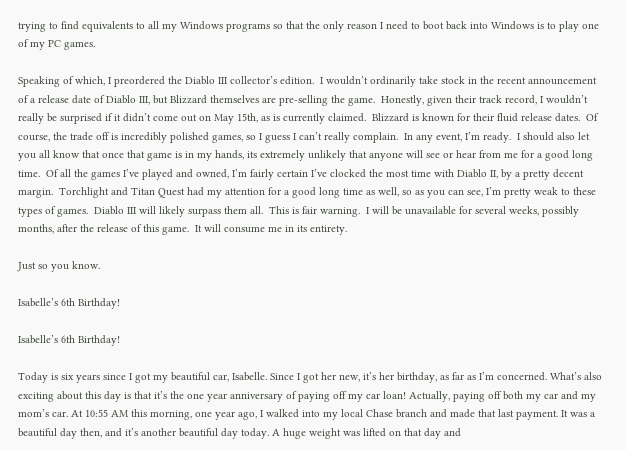trying to find equivalents to all my Windows programs so that the only reason I need to boot back into Windows is to play one of my PC games.

Speaking of which, I preordered the Diablo III collector’s edition.  I wouldn’t ordinarily take stock in the recent announcement of a release date of Diablo III, but Blizzard themselves are pre-selling the game.  Honestly, given their track record, I wouldn’t really be surprised if it didn’t come out on May 15th, as is currently claimed.  Blizzard is known for their fluid release dates.  Of course, the trade off is incredibly polished games, so I guess I can’t really complain.  In any event, I’m ready.  I should also let you all know that once that game is in my hands, its extremely unlikely that anyone will see or hear from me for a good long time.  Of all the games I’ve played and owned, I’m fairly certain I’ve clocked the most time with Diablo II, by a pretty decent margin.  Torchlight and Titan Quest had my attention for a good long time as well, so as you can see, I’m pretty weak to these types of games.  Diablo III will likely surpass them all.  This is fair warning.  I will be unavailable for several weeks, possibly months, after the release of this game.  It will consume me in its entirety.

Just so you know.

Isabelle’s 6th Birthday!

Isabelle’s 6th Birthday!

Today is six years since I got my beautiful car, Isabelle. Since I got her new, it’s her birthday, as far as I’m concerned. What’s also exciting about this day is that it’s the one year anniversary of paying off my car loan! Actually, paying off both my car and my mom’s car. At 10:55 AM this morning, one year ago, I walked into my local Chase branch and made that last payment. It was a beautiful day then, and it’s another beautiful day today. A huge weight was lifted on that day and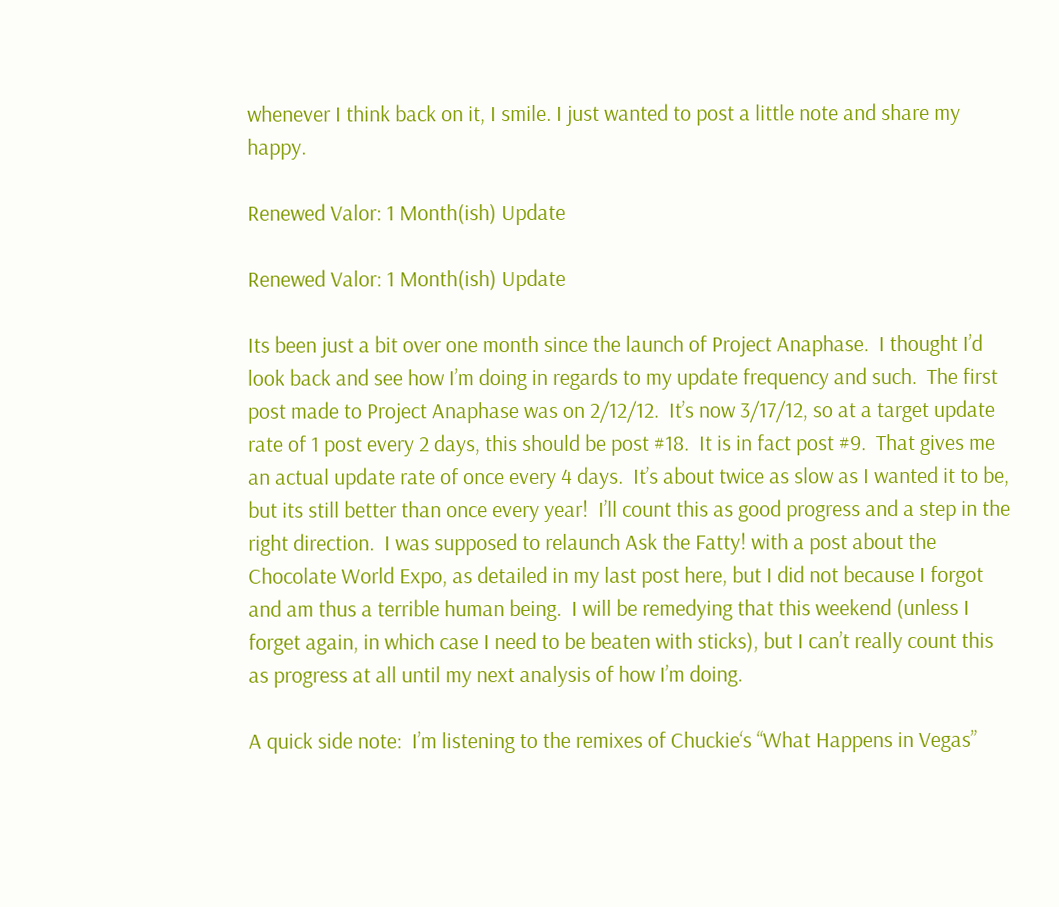whenever I think back on it, I smile. I just wanted to post a little note and share my happy.

Renewed Valor: 1 Month(ish) Update

Renewed Valor: 1 Month(ish) Update

Its been just a bit over one month since the launch of Project Anaphase.  I thought I’d look back and see how I’m doing in regards to my update frequency and such.  The first post made to Project Anaphase was on 2/12/12.  It’s now 3/17/12, so at a target update rate of 1 post every 2 days, this should be post #18.  It is in fact post #9.  That gives me an actual update rate of once every 4 days.  It’s about twice as slow as I wanted it to be, but its still better than once every year!  I’ll count this as good progress and a step in the right direction.  I was supposed to relaunch Ask the Fatty! with a post about the Chocolate World Expo, as detailed in my last post here, but I did not because I forgot and am thus a terrible human being.  I will be remedying that this weekend (unless I forget again, in which case I need to be beaten with sticks), but I can’t really count this as progress at all until my next analysis of how I’m doing.

A quick side note:  I’m listening to the remixes of Chuckie‘s “What Happens in Vegas”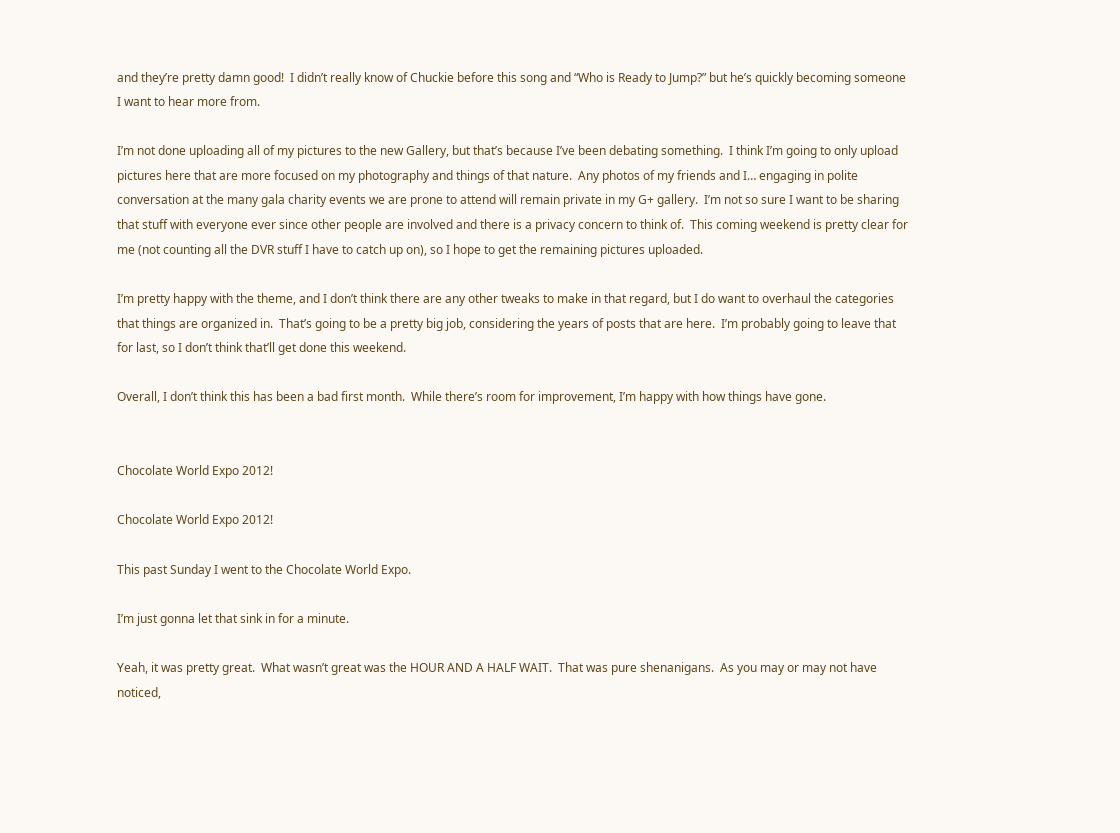and they’re pretty damn good!  I didn’t really know of Chuckie before this song and “Who is Ready to Jump?” but he’s quickly becoming someone I want to hear more from.

I’m not done uploading all of my pictures to the new Gallery, but that’s because I’ve been debating something.  I think I’m going to only upload pictures here that are more focused on my photography and things of that nature.  Any photos of my friends and I… engaging in polite conversation at the many gala charity events we are prone to attend will remain private in my G+ gallery.  I’m not so sure I want to be sharing that stuff with everyone ever since other people are involved and there is a privacy concern to think of.  This coming weekend is pretty clear for me (not counting all the DVR stuff I have to catch up on), so I hope to get the remaining pictures uploaded.

I’m pretty happy with the theme, and I don’t think there are any other tweaks to make in that regard, but I do want to overhaul the categories that things are organized in.  That’s going to be a pretty big job, considering the years of posts that are here.  I’m probably going to leave that for last, so I don’t think that’ll get done this weekend.

Overall, I don’t think this has been a bad first month.  While there’s room for improvement, I’m happy with how things have gone.


Chocolate World Expo 2012!

Chocolate World Expo 2012!

This past Sunday I went to the Chocolate World Expo.

I’m just gonna let that sink in for a minute.

Yeah, it was pretty great.  What wasn’t great was the HOUR AND A HALF WAIT.  That was pure shenanigans.  As you may or may not have noticed,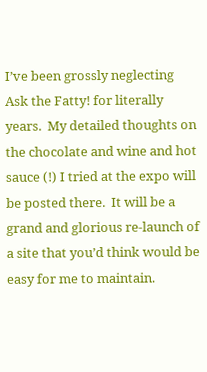I’ve been grossly neglecting Ask the Fatty! for literally years.  My detailed thoughts on the chocolate and wine and hot sauce (!) I tried at the expo will be posted there.  It will be a grand and glorious re-launch of a site that you’d think would be easy for me to maintain.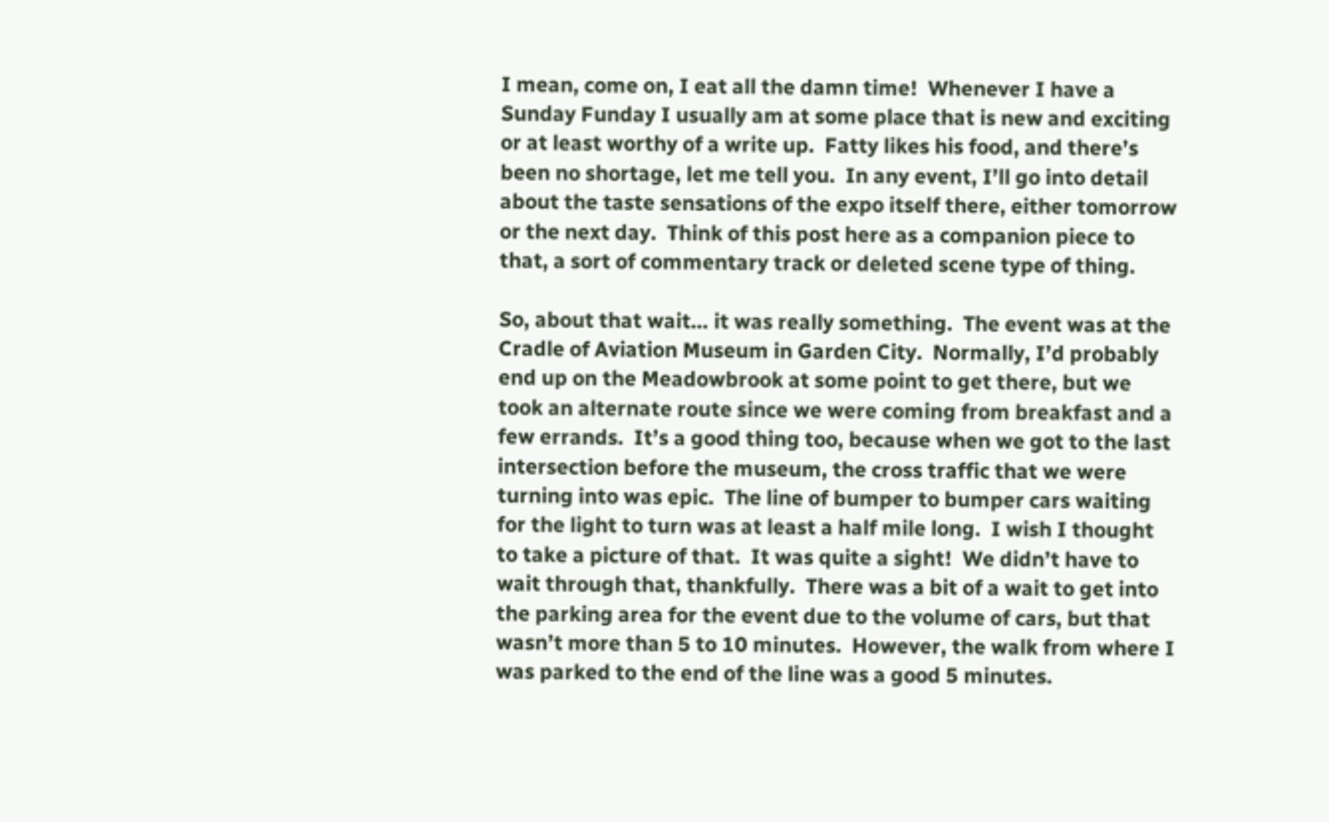I mean, come on, I eat all the damn time!  Whenever I have a Sunday Funday I usually am at some place that is new and exciting or at least worthy of a write up.  Fatty likes his food, and there’s been no shortage, let me tell you.  In any event, I’ll go into detail about the taste sensations of the expo itself there, either tomorrow or the next day.  Think of this post here as a companion piece to that, a sort of commentary track or deleted scene type of thing.

So, about that wait… it was really something.  The event was at the Cradle of Aviation Museum in Garden City.  Normally, I’d probably end up on the Meadowbrook at some point to get there, but we took an alternate route since we were coming from breakfast and a few errands.  It’s a good thing too, because when we got to the last intersection before the museum, the cross traffic that we were turning into was epic.  The line of bumper to bumper cars waiting for the light to turn was at least a half mile long.  I wish I thought to take a picture of that.  It was quite a sight!  We didn’t have to wait through that, thankfully.  There was a bit of a wait to get into the parking area for the event due to the volume of cars, but that wasn’t more than 5 to 10 minutes.  However, the walk from where I was parked to the end of the line was a good 5 minutes.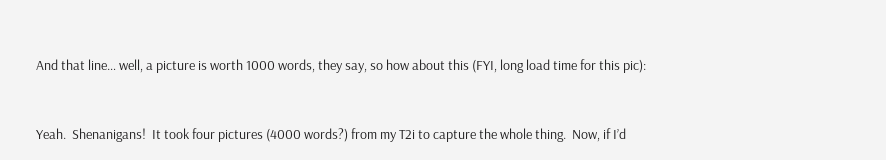And that line… well, a picture is worth 1000 words, they say, so how about this (FYI, long load time for this pic):


Yeah.  Shenanigans!  It took four pictures (4000 words?) from my T2i to capture the whole thing.  Now, if I’d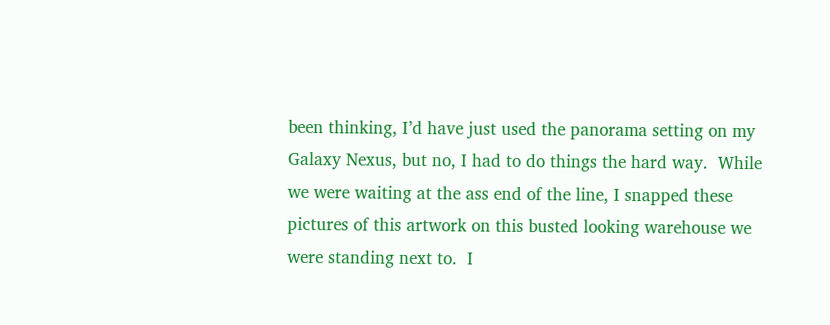been thinking, I’d have just used the panorama setting on my Galaxy Nexus, but no, I had to do things the hard way.  While we were waiting at the ass end of the line, I snapped these pictures of this artwork on this busted looking warehouse we were standing next to.  I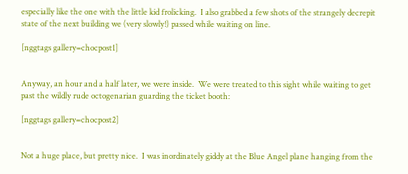especially like the one with the little kid frolicking.  I also grabbed a few shots of the strangely decrepit state of the next building we (very slowly!) passed while waiting on line.

[nggtags gallery=chocpost1]


Anyway, an hour and a half later, we were inside.  We were treated to this sight while waiting to get past the wildly rude octogenarian guarding the ticket booth:

[nggtags gallery=chocpost2]


Not a huge place, but pretty nice.  I was inordinately giddy at the Blue Angel plane hanging from the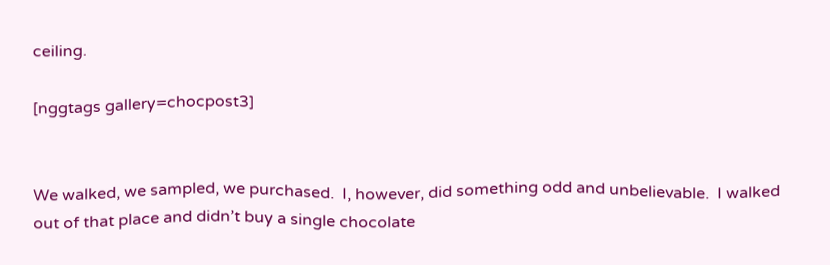ceiling.

[nggtags gallery=chocpost3]


We walked, we sampled, we purchased.  I, however, did something odd and unbelievable.  I walked out of that place and didn’t buy a single chocolate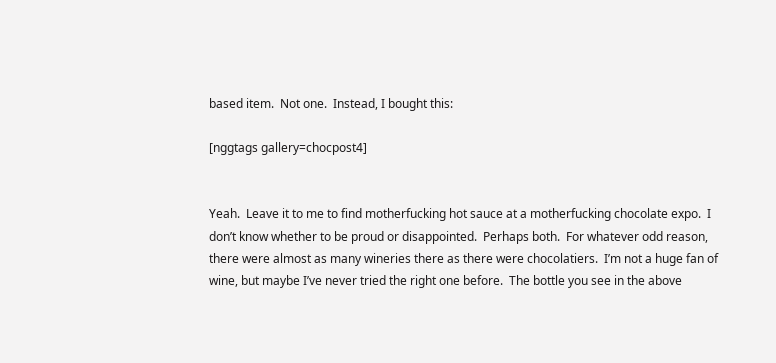based item.  Not one.  Instead, I bought this:

[nggtags gallery=chocpost4]


Yeah.  Leave it to me to find motherfucking hot sauce at a motherfucking chocolate expo.  I don’t know whether to be proud or disappointed.  Perhaps both.  For whatever odd reason, there were almost as many wineries there as there were chocolatiers.  I’m not a huge fan of wine, but maybe I’ve never tried the right one before.  The bottle you see in the above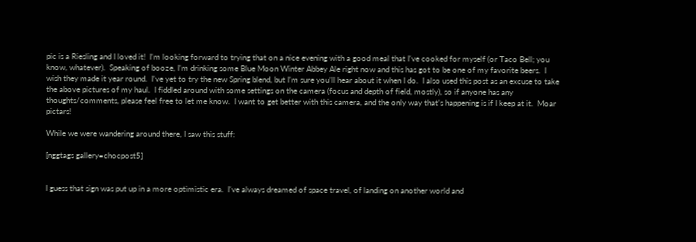pic is a Riesling and I loved it!  I’m looking forward to trying that on a nice evening with a good meal that I’ve cooked for myself (or Taco Bell; you know, whatever).  Speaking of booze, I’m drinking some Blue Moon Winter Abbey Ale right now and this has got to be one of my favorite beers.  I wish they made it year round.  I’ve yet to try the new Spring blend, but I’m sure you’ll hear about it when I do.  I also used this post as an excuse to take the above pictures of my haul.  I fiddled around with some settings on the camera (focus and depth of field, mostly), so if anyone has any thoughts/comments, please feel free to let me know.  I want to get better with this camera, and the only way that’s happening is if I keep at it.  Moar pictars!

While we were wandering around there, I saw this stuff:

[nggtags gallery=chocpost5]


I guess that sign was put up in a more optimistic era.  I’ve always dreamed of space travel, of landing on another world and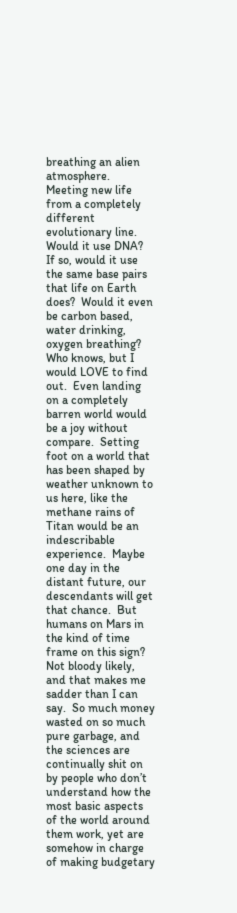breathing an alien atmosphere.  Meeting new life from a completely different evolutionary line.  Would it use DNA?  If so, would it use the same base pairs that life on Earth does?  Would it even be carbon based, water drinking, oxygen breathing?  Who knows, but I would LOVE to find out.  Even landing on a completely barren world would be a joy without compare.  Setting foot on a world that has been shaped by weather unknown to us here, like the methane rains of Titan would be an indescribable experience.  Maybe one day in the distant future, our descendants will get that chance.  But humans on Mars in the kind of time frame on this sign?  Not bloody likely, and that makes me sadder than I can say.  So much money wasted on so much pure garbage, and the sciences are continually shit on by people who don’t understand how the most basic aspects of the world around them work, yet are somehow in charge of making budgetary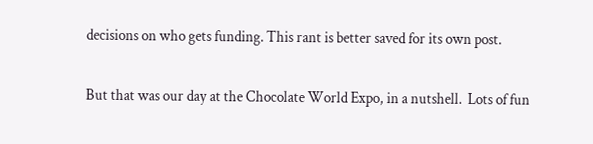decisions on who gets funding. This rant is better saved for its own post.

But that was our day at the Chocolate World Expo, in a nutshell.  Lots of fun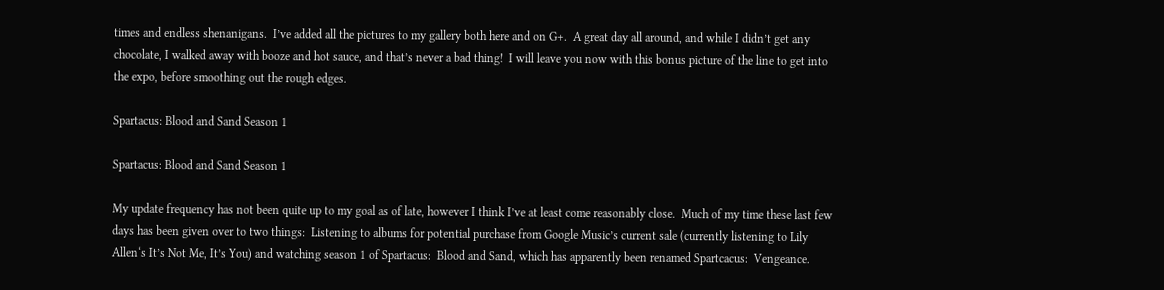times and endless shenanigans.  I’ve added all the pictures to my gallery both here and on G+.  A great day all around, and while I didn’t get any chocolate, I walked away with booze and hot sauce, and that’s never a bad thing!  I will leave you now with this bonus picture of the line to get into the expo, before smoothing out the rough edges.

Spartacus: Blood and Sand Season 1

Spartacus: Blood and Sand Season 1

My update frequency has not been quite up to my goal as of late, however I think I’ve at least come reasonably close.  Much of my time these last few days has been given over to two things:  Listening to albums for potential purchase from Google Music’s current sale (currently listening to Lily Allen‘s It’s Not Me, It’s You) and watching season 1 of Spartacus:  Blood and Sand, which has apparently been renamed Spartcacus:  Vengeance.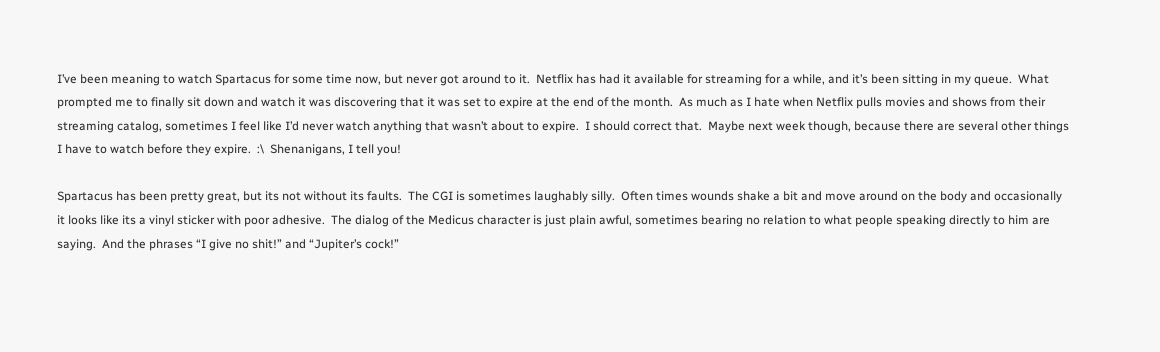I’ve been meaning to watch Spartacus for some time now, but never got around to it.  Netflix has had it available for streaming for a while, and it’s been sitting in my queue.  What prompted me to finally sit down and watch it was discovering that it was set to expire at the end of the month.  As much as I hate when Netflix pulls movies and shows from their streaming catalog, sometimes I feel like I’d never watch anything that wasn’t about to expire.  I should correct that.  Maybe next week though, because there are several other things I have to watch before they expire.  :\  Shenanigans, I tell you!

Spartacus has been pretty great, but its not without its faults.  The CGI is sometimes laughably silly.  Often times wounds shake a bit and move around on the body and occasionally it looks like its a vinyl sticker with poor adhesive.  The dialog of the Medicus character is just plain awful, sometimes bearing no relation to what people speaking directly to him are saying.  And the phrases “I give no shit!” and “Jupiter’s cock!”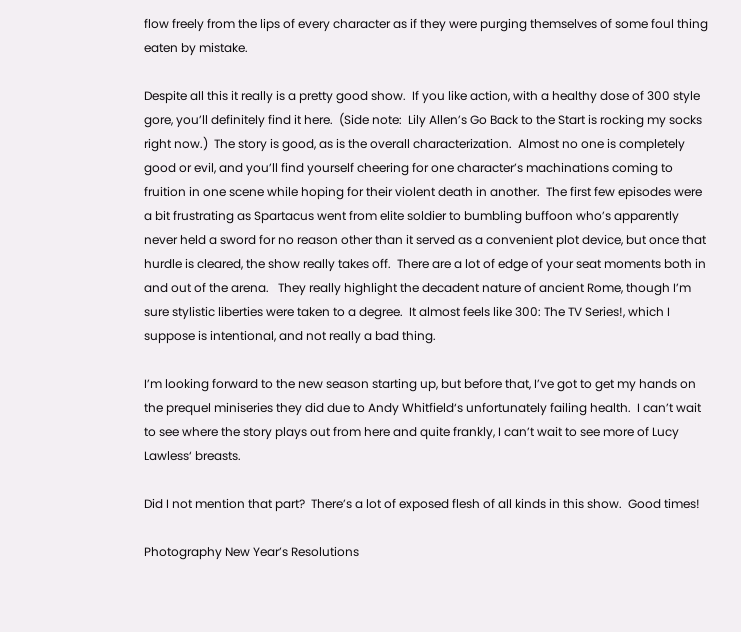flow freely from the lips of every character as if they were purging themselves of some foul thing eaten by mistake.

Despite all this it really is a pretty good show.  If you like action, with a healthy dose of 300 style gore, you’ll definitely find it here.  (Side note:  Lily Allen’s Go Back to the Start is rocking my socks right now.)  The story is good, as is the overall characterization.  Almost no one is completely good or evil, and you’ll find yourself cheering for one character’s machinations coming to fruition in one scene while hoping for their violent death in another.  The first few episodes were a bit frustrating as Spartacus went from elite soldier to bumbling buffoon who’s apparently never held a sword for no reason other than it served as a convenient plot device, but once that hurdle is cleared, the show really takes off.  There are a lot of edge of your seat moments both in and out of the arena.   They really highlight the decadent nature of ancient Rome, though I’m sure stylistic liberties were taken to a degree.  It almost feels like 300: The TV Series!, which I suppose is intentional, and not really a bad thing.

I’m looking forward to the new season starting up, but before that, I’ve got to get my hands on the prequel miniseries they did due to Andy Whitfield‘s unfortunately failing health.  I can’t wait to see where the story plays out from here and quite frankly, I can’t wait to see more of Lucy Lawless‘ breasts.

Did I not mention that part?  There’s a lot of exposed flesh of all kinds in this show.  Good times!

Photography New Year’s Resolutions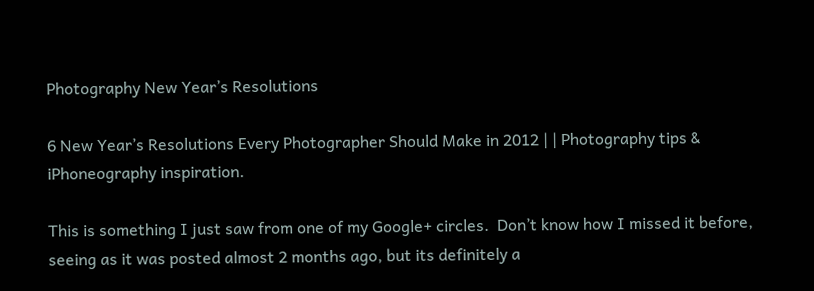Photography New Year’s Resolutions

6 New Year’s Resolutions Every Photographer Should Make in 2012 | | Photography tips & iPhoneography inspiration.

This is something I just saw from one of my Google+ circles.  Don’t know how I missed it before, seeing as it was posted almost 2 months ago, but its definitely a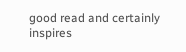good read and certainly inspires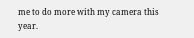me to do more with my camera this year.